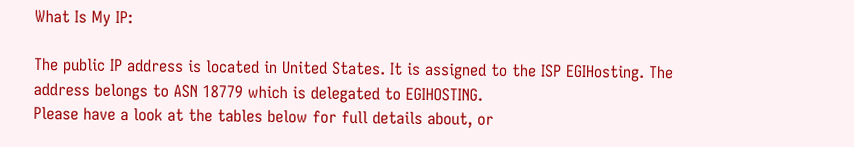What Is My IP:

The public IP address is located in United States. It is assigned to the ISP EGIHosting. The address belongs to ASN 18779 which is delegated to EGIHOSTING.
Please have a look at the tables below for full details about, or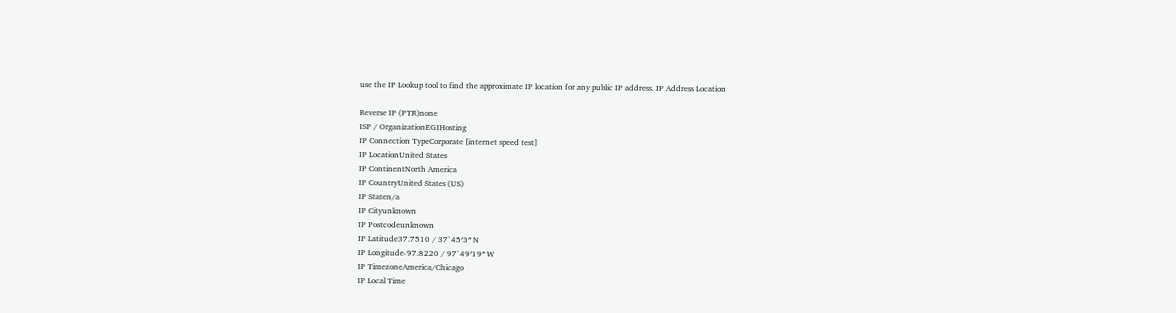use the IP Lookup tool to find the approximate IP location for any public IP address. IP Address Location

Reverse IP (PTR)none
ISP / OrganizationEGIHosting
IP Connection TypeCorporate [internet speed test]
IP LocationUnited States
IP ContinentNorth America
IP CountryUnited States (US)
IP Staten/a
IP Cityunknown
IP Postcodeunknown
IP Latitude37.7510 / 37°45′3″ N
IP Longitude-97.8220 / 97°49′19″ W
IP TimezoneAmerica/Chicago
IP Local Time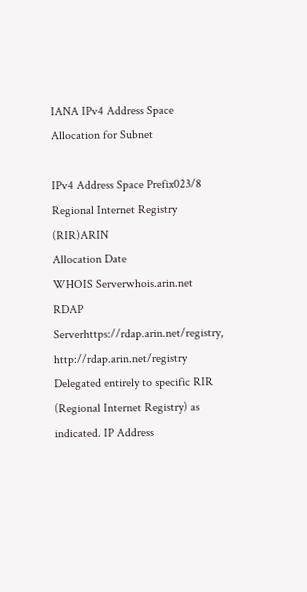IANA IPv4 Address Space Allocation for Subnet

IPv4 Address Space Prefix023/8
Regional Internet Registry (RIR)ARIN
Allocation Date
WHOIS Serverwhois.arin.net
RDAP Serverhttps://rdap.arin.net/registry, http://rdap.arin.net/registry
Delegated entirely to specific RIR (Regional Internet Registry) as indicated. IP Address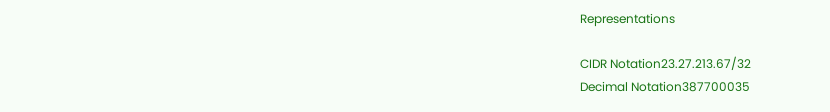Representations

CIDR Notation23.27.213.67/32
Decimal Notation387700035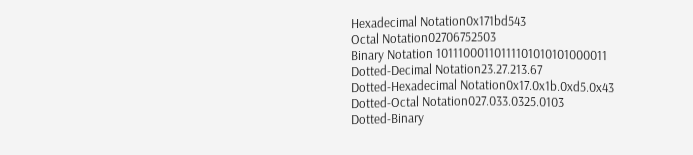Hexadecimal Notation0x171bd543
Octal Notation02706752503
Binary Notation 10111000110111101010101000011
Dotted-Decimal Notation23.27.213.67
Dotted-Hexadecimal Notation0x17.0x1b.0xd5.0x43
Dotted-Octal Notation027.033.0325.0103
Dotted-Binary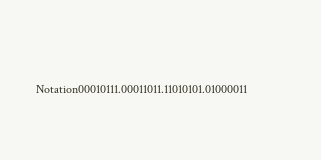Notation00010111.00011011.11010101.01000011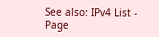See also: IPv4 List - Page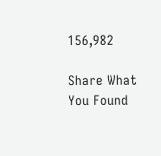156,982

Share What You Found